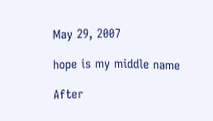May 29, 2007

hope is my middle name

After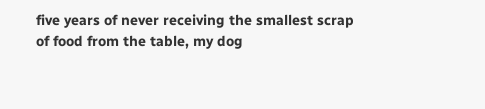five years of never receiving the smallest scrap of food from the table, my dog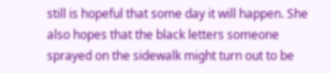still is hopeful that some day it will happen. She also hopes that the black letters someone sprayed on the sidewalk might turn out to be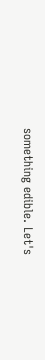something edible. Let's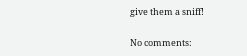give them a sniff!

No comments: